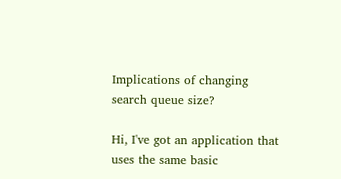Implications of changing search queue size?

Hi, I've got an application that uses the same basic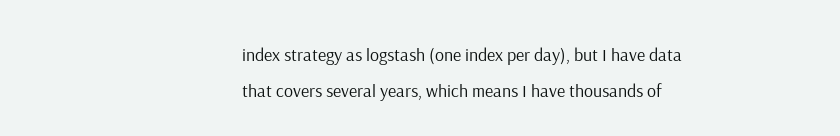index strategy as logstash (one index per day), but I have data that covers several years, which means I have thousands of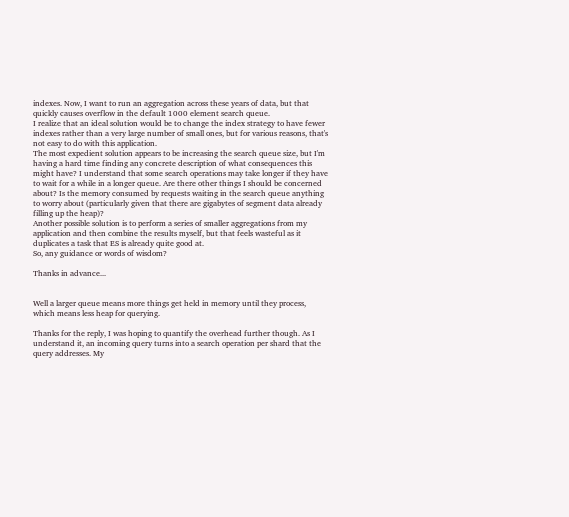indexes. Now, I want to run an aggregation across these years of data, but that quickly causes overflow in the default 1000 element search queue.
I realize that an ideal solution would be to change the index strategy to have fewer indexes rather than a very large number of small ones, but for various reasons, that's not easy to do with this application.
The most expedient solution appears to be increasing the search queue size, but I'm having a hard time finding any concrete description of what consequences this might have? I understand that some search operations may take longer if they have to wait for a while in a longer queue. Are there other things I should be concerned about? Is the memory consumed by requests waiting in the search queue anything to worry about (particularly given that there are gigabytes of segment data already filling up the heap)?
Another possible solution is to perform a series of smaller aggregations from my application and then combine the results myself, but that feels wasteful as it duplicates a task that ES is already quite good at.
So, any guidance or words of wisdom?

Thanks in advance...


Well a larger queue means more things get held in memory until they process, which means less heap for querying.

Thanks for the reply, I was hoping to quantify the overhead further though. As I understand it, an incoming query turns into a search operation per shard that the query addresses. My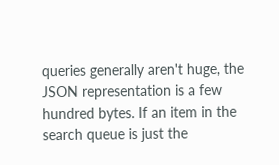queries generally aren't huge, the JSON representation is a few hundred bytes. If an item in the search queue is just the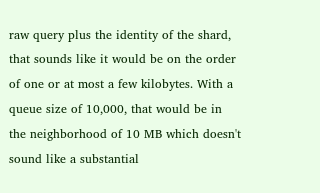raw query plus the identity of the shard, that sounds like it would be on the order of one or at most a few kilobytes. With a queue size of 10,000, that would be in the neighborhood of 10 MB which doesn't sound like a substantial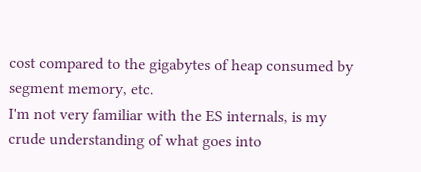cost compared to the gigabytes of heap consumed by segment memory, etc.
I'm not very familiar with the ES internals, is my crude understanding of what goes into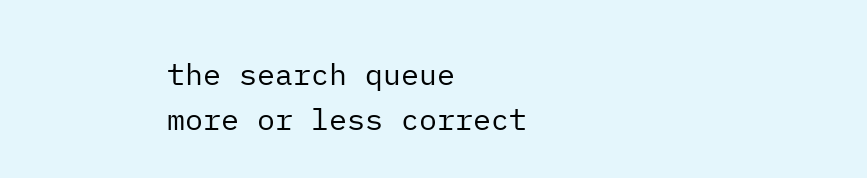the search queue more or less correct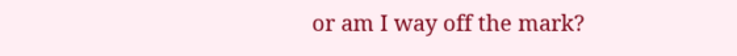or am I way off the mark?